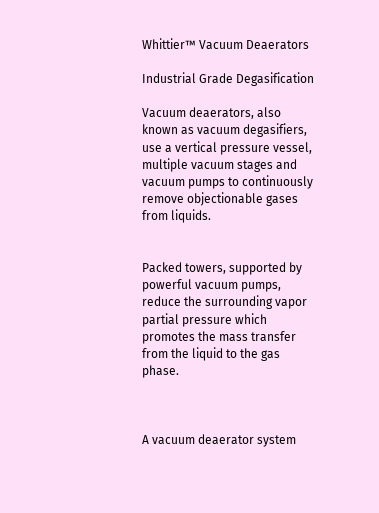Whittier™ Vacuum Deaerators

Industrial Grade Degasification

Vacuum deaerators, also known as vacuum degasifiers, use a vertical pressure vessel, multiple vacuum stages and vacuum pumps to continuously remove objectionable gases from liquids.


Packed towers, supported by powerful vacuum pumps, reduce the surrounding vapor partial pressure which promotes the mass transfer from the liquid to the gas phase.



A vacuum deaerator system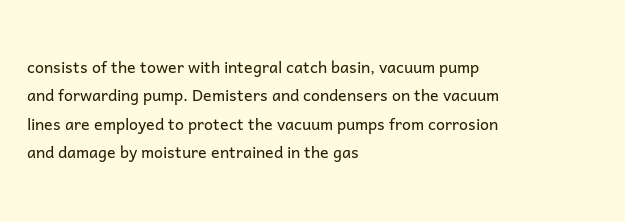consists of the tower with integral catch basin, vacuum pump and forwarding pump. Demisters and condensers on the vacuum lines are employed to protect the vacuum pumps from corrosion and damage by moisture entrained in the gas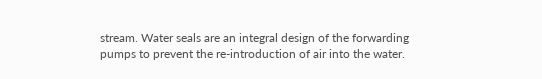stream. Water seals are an integral design of the forwarding pumps to prevent the re-introduction of air into the water.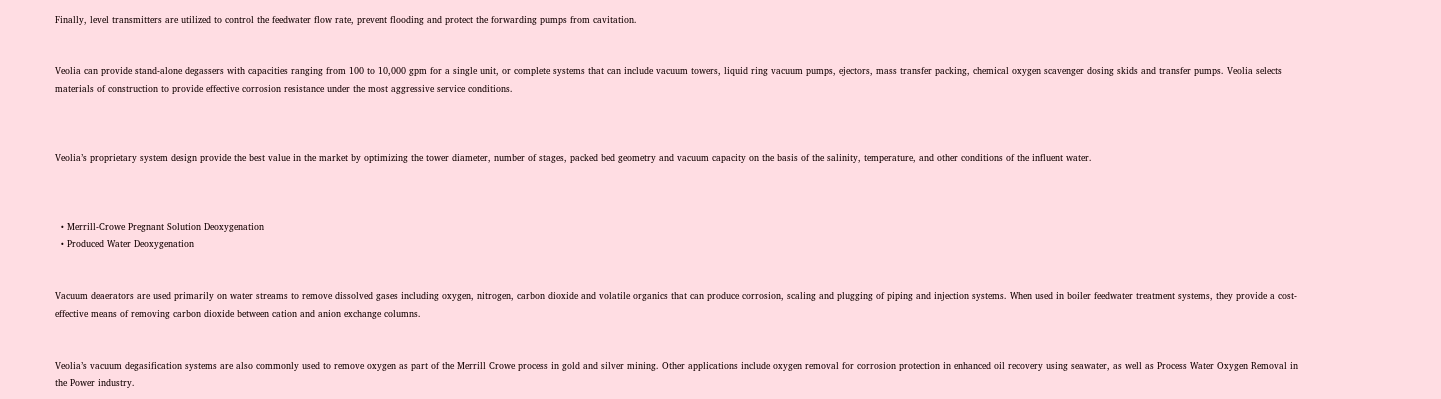Finally, level transmitters are utilized to control the feedwater flow rate, prevent flooding and protect the forwarding pumps from cavitation.


Veolia can provide stand-alone degassers with capacities ranging from 100 to 10,000 gpm for a single unit, or complete systems that can include vacuum towers, liquid ring vacuum pumps, ejectors, mass transfer packing, chemical oxygen scavenger dosing skids and transfer pumps. Veolia selects materials of construction to provide effective corrosion resistance under the most aggressive service conditions.



Veolia’s proprietary system design provide the best value in the market by optimizing the tower diameter, number of stages, packed bed geometry and vacuum capacity on the basis of the salinity, temperature, and other conditions of the influent water.



  • Merrill-Crowe Pregnant Solution Deoxygenation
  • Produced Water Deoxygenation


Vacuum deaerators are used primarily on water streams to remove dissolved gases including oxygen, nitrogen, carbon dioxide and volatile organics that can produce corrosion, scaling and plugging of piping and injection systems. When used in boiler feedwater treatment systems, they provide a cost-effective means of removing carbon dioxide between cation and anion exchange columns.


Veolia’s vacuum degasification systems are also commonly used to remove oxygen as part of the Merrill Crowe process in gold and silver mining. Other applications include oxygen removal for corrosion protection in enhanced oil recovery using seawater, as well as Process Water Oxygen Removal in the Power industry.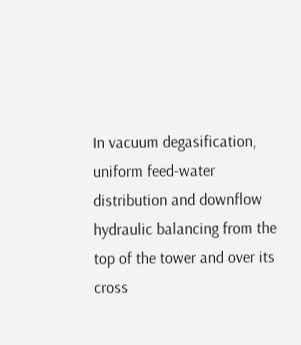In vacuum degasification, uniform feed-water distribution and downflow hydraulic balancing from the top of the tower and over its cross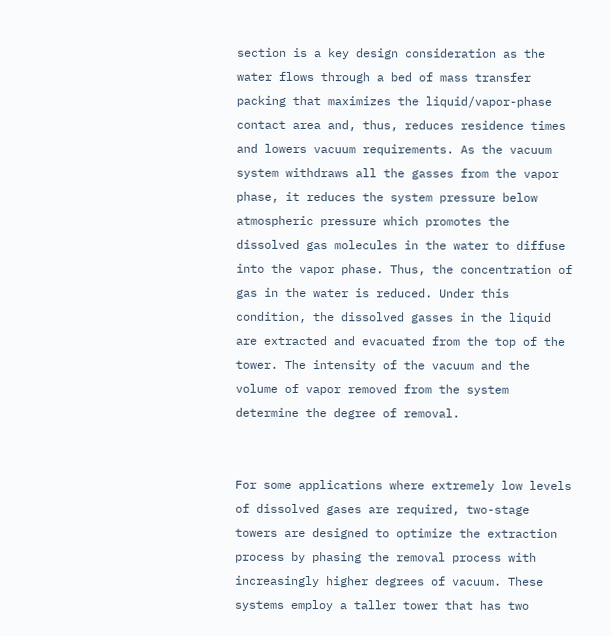section is a key design consideration as the water flows through a bed of mass transfer packing that maximizes the liquid/vapor-phase contact area and, thus, reduces residence times and lowers vacuum requirements. As the vacuum system withdraws all the gasses from the vapor phase, it reduces the system pressure below atmospheric pressure which promotes the dissolved gas molecules in the water to diffuse into the vapor phase. Thus, the concentration of gas in the water is reduced. Under this condition, the dissolved gasses in the liquid are extracted and evacuated from the top of the tower. The intensity of the vacuum and the volume of vapor removed from the system determine the degree of removal.


For some applications where extremely low levels of dissolved gases are required, two-stage towers are designed to optimize the extraction process by phasing the removal process with increasingly higher degrees of vacuum. These systems employ a taller tower that has two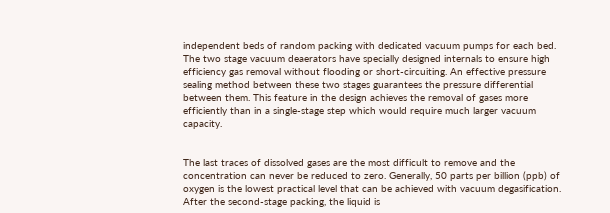independent beds of random packing with dedicated vacuum pumps for each bed. The two stage vacuum deaerators have specially designed internals to ensure high efficiency gas removal without flooding or short-circuiting. An effective pressure sealing method between these two stages guarantees the pressure differential between them. This feature in the design achieves the removal of gases more efficiently than in a single-stage step which would require much larger vacuum capacity.


The last traces of dissolved gases are the most difficult to remove and the concentration can never be reduced to zero. Generally, 50 parts per billion (ppb) of oxygen is the lowest practical level that can be achieved with vacuum degasification. After the second-stage packing, the liquid is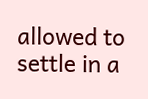allowed to settle in a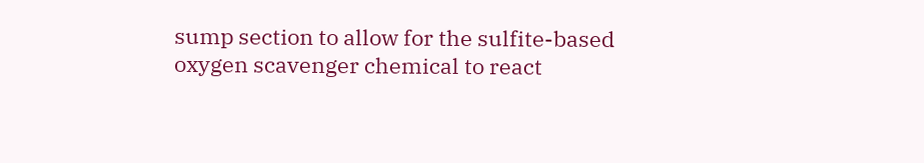sump section to allow for the sulfite-based oxygen scavenger chemical to react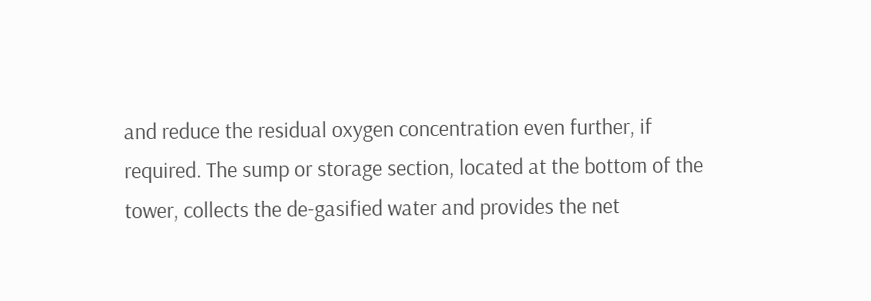and reduce the residual oxygen concentration even further, if required. The sump or storage section, located at the bottom of the tower, collects the de-gasified water and provides the net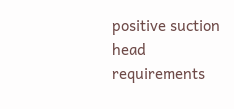positive suction head requirements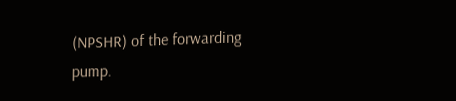(NPSHR) of the forwarding pump.